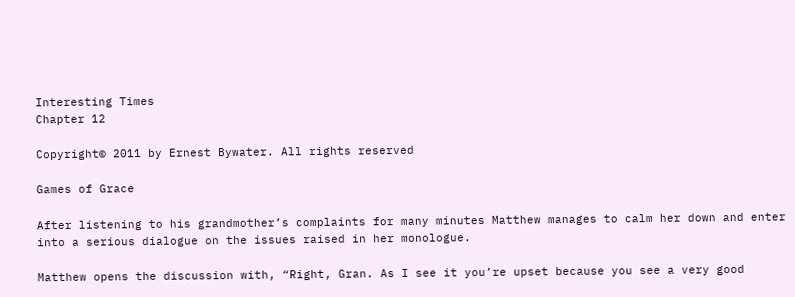Interesting Times
Chapter 12

Copyright© 2011 by Ernest Bywater. All rights reserved

Games of Grace

After listening to his grandmother’s complaints for many minutes Matthew manages to calm her down and enter into a serious dialogue on the issues raised in her monologue.

Matthew opens the discussion with, “Right, Gran. As I see it you’re upset because you see a very good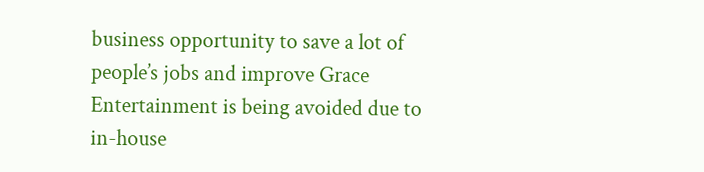business opportunity to save a lot of people’s jobs and improve Grace Entertainment is being avoided due to in-house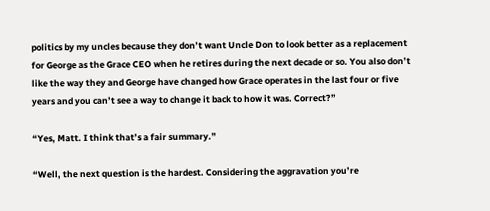politics by my uncles because they don’t want Uncle Don to look better as a replacement for George as the Grace CEO when he retires during the next decade or so. You also don’t like the way they and George have changed how Grace operates in the last four or five years and you can’t see a way to change it back to how it was. Correct?”

“Yes, Matt. I think that’s a fair summary.”

“Well, the next question is the hardest. Considering the aggravation you’re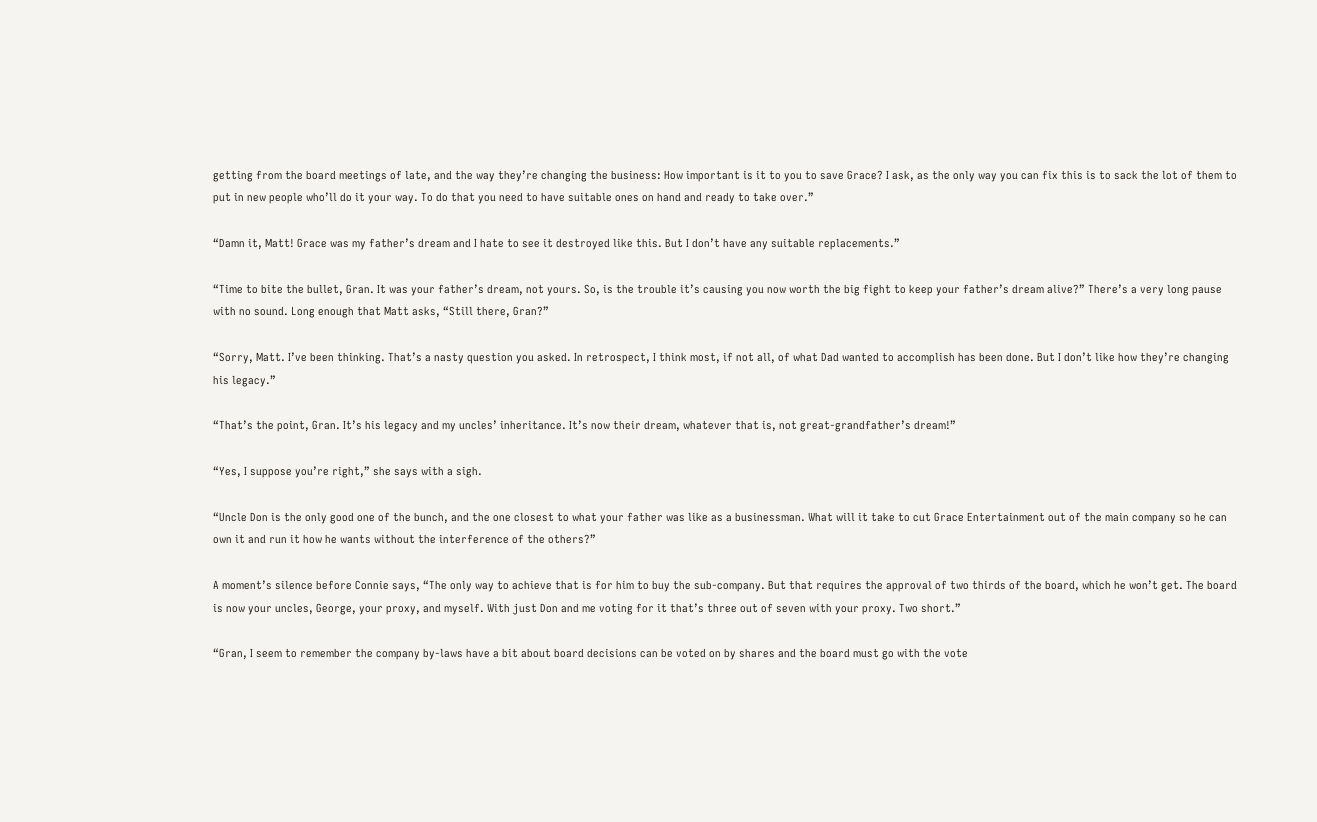getting from the board meetings of late, and the way they’re changing the business: How important is it to you to save Grace? I ask, as the only way you can fix this is to sack the lot of them to put in new people who’ll do it your way. To do that you need to have suitable ones on hand and ready to take over.”

“Damn it, Matt! Grace was my father’s dream and I hate to see it destroyed like this. But I don’t have any suitable replacements.”

“Time to bite the bullet, Gran. It was your father’s dream, not yours. So, is the trouble it’s causing you now worth the big fight to keep your father’s dream alive?” There’s a very long pause with no sound. Long enough that Matt asks, “Still there, Gran?”

“Sorry, Matt. I’ve been thinking. That’s a nasty question you asked. In retrospect, I think most, if not all, of what Dad wanted to accomplish has been done. But I don’t like how they’re changing his legacy.”

“That’s the point, Gran. It’s his legacy and my uncles’ inheritance. It’s now their dream, whatever that is, not great-grandfather’s dream!”

“Yes, I suppose you’re right,” she says with a sigh.

“Uncle Don is the only good one of the bunch, and the one closest to what your father was like as a businessman. What will it take to cut Grace Entertainment out of the main company so he can own it and run it how he wants without the interference of the others?”

A moment’s silence before Connie says, “The only way to achieve that is for him to buy the sub-company. But that requires the approval of two thirds of the board, which he won’t get. The board is now your uncles, George, your proxy, and myself. With just Don and me voting for it that’s three out of seven with your proxy. Two short.”

“Gran, I seem to remember the company by-laws have a bit about board decisions can be voted on by shares and the board must go with the vote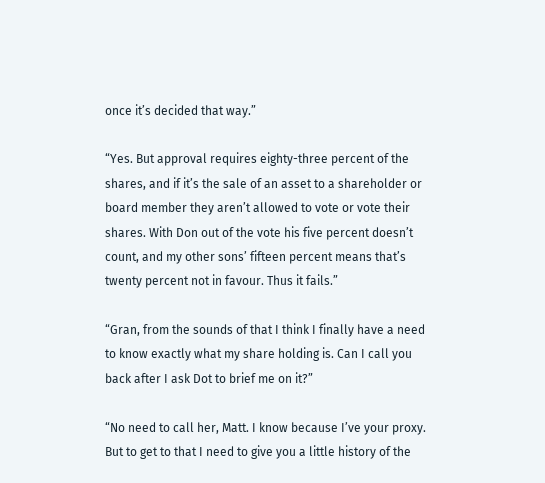once it’s decided that way.”

“Yes. But approval requires eighty-three percent of the shares, and if it’s the sale of an asset to a shareholder or board member they aren’t allowed to vote or vote their shares. With Don out of the vote his five percent doesn’t count, and my other sons’ fifteen percent means that’s twenty percent not in favour. Thus it fails.”

“Gran, from the sounds of that I think I finally have a need to know exactly what my share holding is. Can I call you back after I ask Dot to brief me on it?”

“No need to call her, Matt. I know because I’ve your proxy. But to get to that I need to give you a little history of the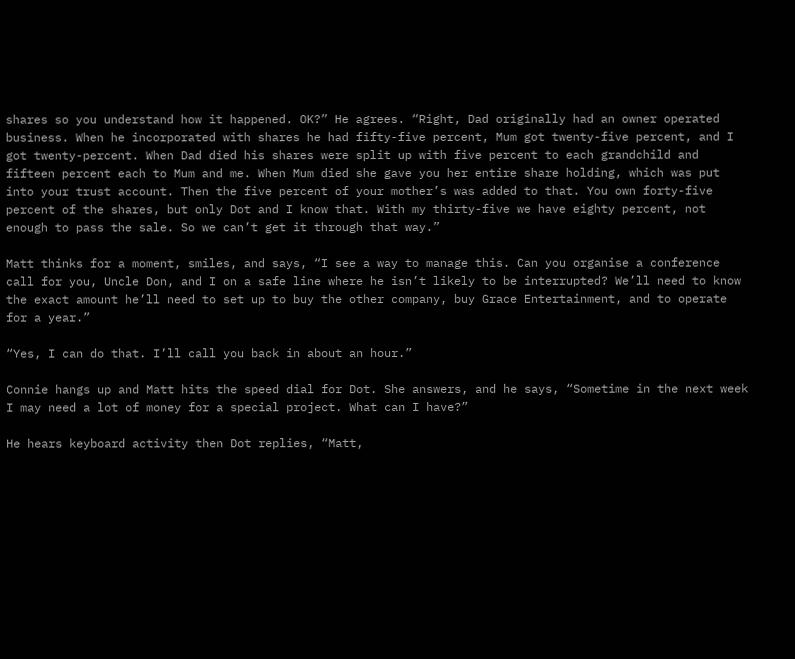shares so you understand how it happened. OK?” He agrees. “Right, Dad originally had an owner operated business. When he incorporated with shares he had fifty-five percent, Mum got twenty-five percent, and I got twenty-percent. When Dad died his shares were split up with five percent to each grandchild and fifteen percent each to Mum and me. When Mum died she gave you her entire share holding, which was put into your trust account. Then the five percent of your mother’s was added to that. You own forty-five percent of the shares, but only Dot and I know that. With my thirty-five we have eighty percent, not enough to pass the sale. So we can’t get it through that way.”

Matt thinks for a moment, smiles, and says, “I see a way to manage this. Can you organise a conference call for you, Uncle Don, and I on a safe line where he isn’t likely to be interrupted? We’ll need to know the exact amount he’ll need to set up to buy the other company, buy Grace Entertainment, and to operate for a year.”

“Yes, I can do that. I’ll call you back in about an hour.”

Connie hangs up and Matt hits the speed dial for Dot. She answers, and he says, “Sometime in the next week I may need a lot of money for a special project. What can I have?”

He hears keyboard activity then Dot replies, “Matt,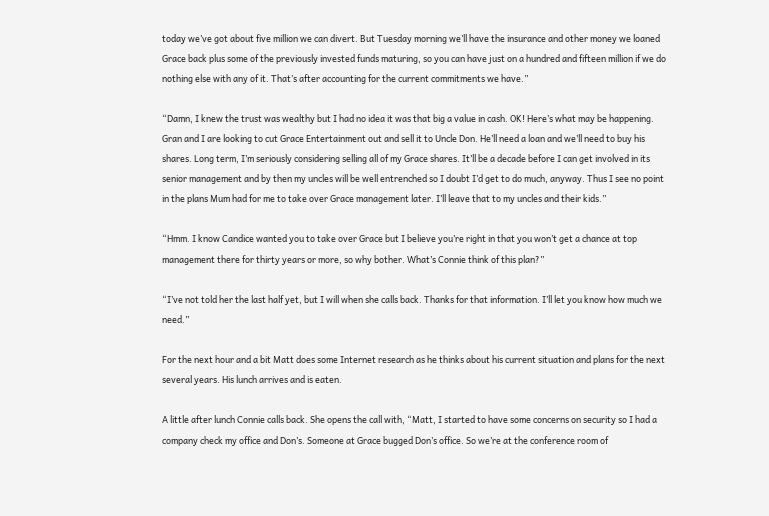today we’ve got about five million we can divert. But Tuesday morning we’ll have the insurance and other money we loaned Grace back plus some of the previously invested funds maturing, so you can have just on a hundred and fifteen million if we do nothing else with any of it. That’s after accounting for the current commitments we have.”

“Damn, I knew the trust was wealthy but I had no idea it was that big a value in cash. OK! Here’s what may be happening. Gran and I are looking to cut Grace Entertainment out and sell it to Uncle Don. He’ll need a loan and we’ll need to buy his shares. Long term, I’m seriously considering selling all of my Grace shares. It’ll be a decade before I can get involved in its senior management and by then my uncles will be well entrenched so I doubt I’d get to do much, anyway. Thus I see no point in the plans Mum had for me to take over Grace management later. I’ll leave that to my uncles and their kids.”

“Hmm. I know Candice wanted you to take over Grace but I believe you’re right in that you won’t get a chance at top management there for thirty years or more, so why bother. What’s Connie think of this plan?”

“I’ve not told her the last half yet, but I will when she calls back. Thanks for that information. I’ll let you know how much we need.”

For the next hour and a bit Matt does some Internet research as he thinks about his current situation and plans for the next several years. His lunch arrives and is eaten.

A little after lunch Connie calls back. She opens the call with, “Matt, I started to have some concerns on security so I had a company check my office and Don’s. Someone at Grace bugged Don’s office. So we’re at the conference room of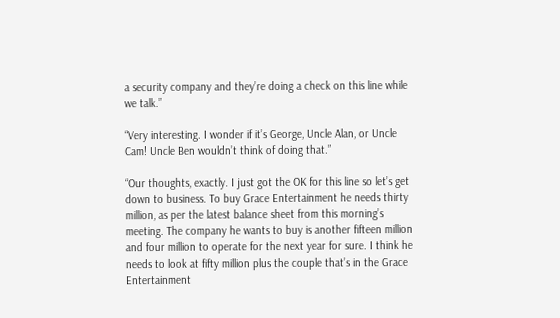a security company and they’re doing a check on this line while we talk.”

“Very interesting. I wonder if it’s George, Uncle Alan, or Uncle Cam! Uncle Ben wouldn’t think of doing that.”

“Our thoughts, exactly. I just got the OK for this line so let’s get down to business. To buy Grace Entertainment he needs thirty million, as per the latest balance sheet from this morning’s meeting. The company he wants to buy is another fifteen million and four million to operate for the next year for sure. I think he needs to look at fifty million plus the couple that’s in the Grace Entertainment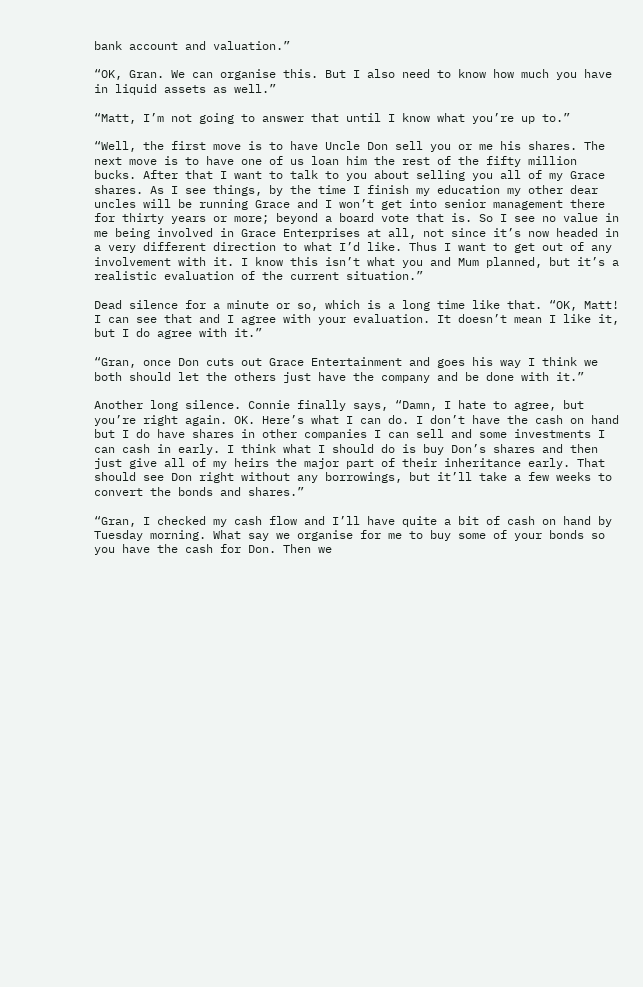bank account and valuation.”

“OK, Gran. We can organise this. But I also need to know how much you have in liquid assets as well.”

“Matt, I’m not going to answer that until I know what you’re up to.”

“Well, the first move is to have Uncle Don sell you or me his shares. The next move is to have one of us loan him the rest of the fifty million bucks. After that I want to talk to you about selling you all of my Grace shares. As I see things, by the time I finish my education my other dear uncles will be running Grace and I won’t get into senior management there for thirty years or more; beyond a board vote that is. So I see no value in me being involved in Grace Enterprises at all, not since it’s now headed in a very different direction to what I’d like. Thus I want to get out of any involvement with it. I know this isn’t what you and Mum planned, but it’s a realistic evaluation of the current situation.”

Dead silence for a minute or so, which is a long time like that. “OK, Matt! I can see that and I agree with your evaluation. It doesn’t mean I like it, but I do agree with it.”

“Gran, once Don cuts out Grace Entertainment and goes his way I think we both should let the others just have the company and be done with it.”

Another long silence. Connie finally says, “Damn, I hate to agree, but you’re right again. OK. Here’s what I can do. I don’t have the cash on hand but I do have shares in other companies I can sell and some investments I can cash in early. I think what I should do is buy Don’s shares and then just give all of my heirs the major part of their inheritance early. That should see Don right without any borrowings, but it’ll take a few weeks to convert the bonds and shares.”

“Gran, I checked my cash flow and I’ll have quite a bit of cash on hand by Tuesday morning. What say we organise for me to buy some of your bonds so you have the cash for Don. Then we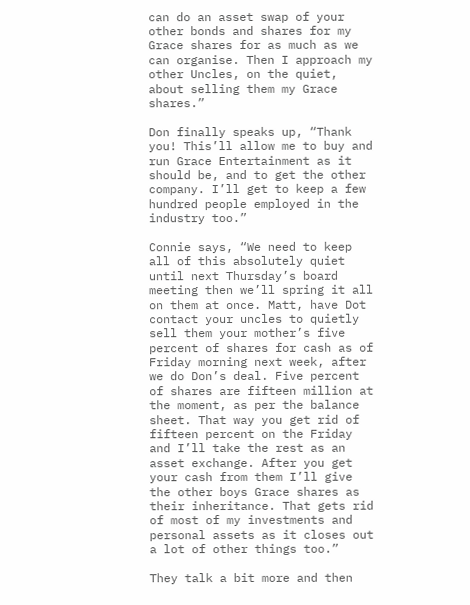can do an asset swap of your other bonds and shares for my Grace shares for as much as we can organise. Then I approach my other Uncles, on the quiet, about selling them my Grace shares.”

Don finally speaks up, “Thank you! This’ll allow me to buy and run Grace Entertainment as it should be, and to get the other company. I’ll get to keep a few hundred people employed in the industry too.”

Connie says, “We need to keep all of this absolutely quiet until next Thursday’s board meeting then we’ll spring it all on them at once. Matt, have Dot contact your uncles to quietly sell them your mother’s five percent of shares for cash as of Friday morning next week, after we do Don’s deal. Five percent of shares are fifteen million at the moment, as per the balance sheet. That way you get rid of fifteen percent on the Friday and I’ll take the rest as an asset exchange. After you get your cash from them I’ll give the other boys Grace shares as their inheritance. That gets rid of most of my investments and personal assets as it closes out a lot of other things too.”

They talk a bit more and then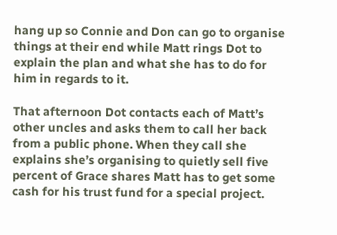hang up so Connie and Don can go to organise things at their end while Matt rings Dot to explain the plan and what she has to do for him in regards to it.

That afternoon Dot contacts each of Matt’s other uncles and asks them to call her back from a public phone. When they call she explains she’s organising to quietly sell five percent of Grace shares Matt has to get some cash for his trust fund for a special project.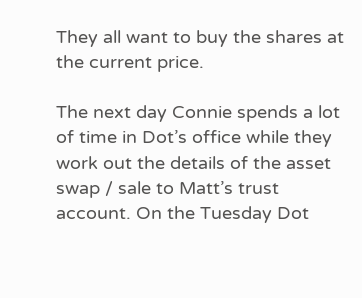They all want to buy the shares at the current price.

The next day Connie spends a lot of time in Dot’s office while they work out the details of the asset swap / sale to Matt’s trust account. On the Tuesday Dot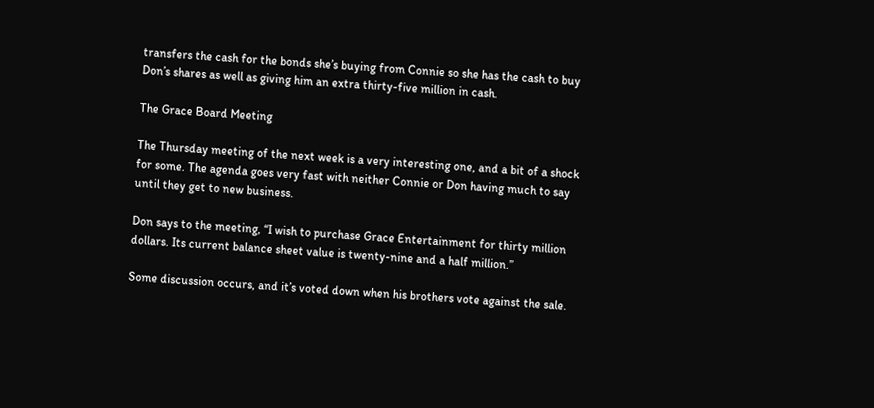transfers the cash for the bonds she’s buying from Connie so she has the cash to buy Don’s shares as well as giving him an extra thirty-five million in cash.

The Grace Board Meeting

The Thursday meeting of the next week is a very interesting one, and a bit of a shock for some. The agenda goes very fast with neither Connie or Don having much to say until they get to new business.

Don says to the meeting, “I wish to purchase Grace Entertainment for thirty million dollars. Its current balance sheet value is twenty-nine and a half million.”

Some discussion occurs, and it’s voted down when his brothers vote against the sale.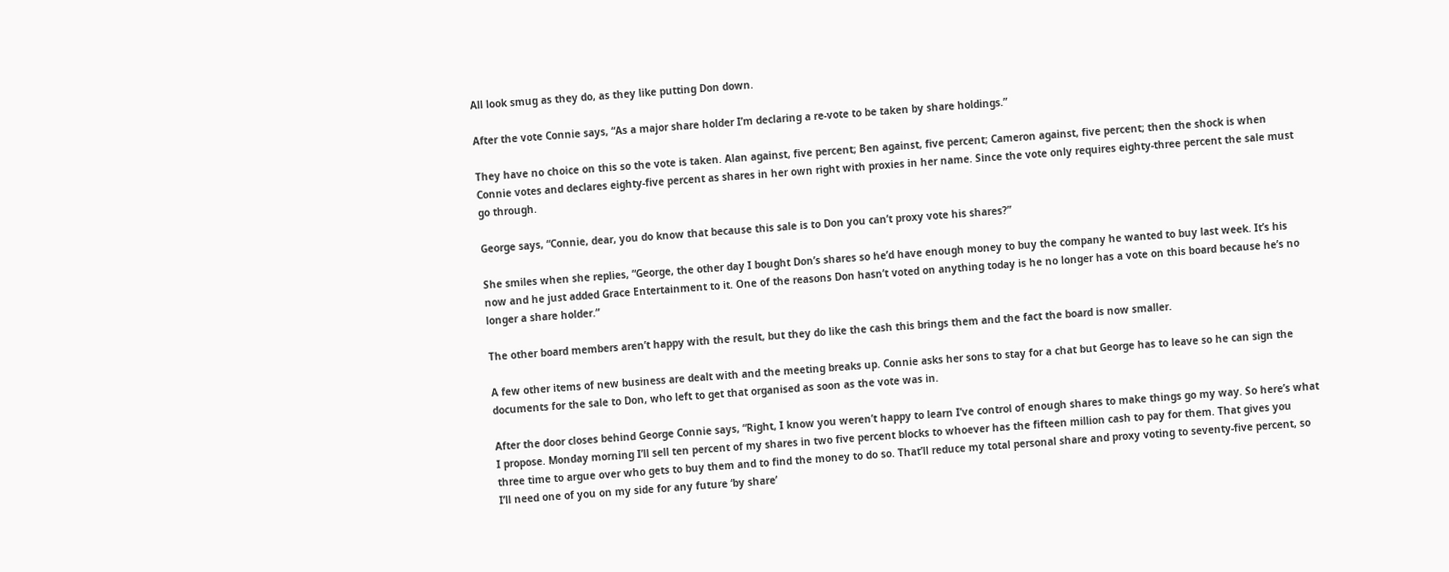All look smug as they do, as they like putting Don down.

After the vote Connie says, “As a major share holder I’m declaring a re-vote to be taken by share holdings.”

They have no choice on this so the vote is taken. Alan against, five percent; Ben against, five percent; Cameron against, five percent; then the shock is when Connie votes and declares eighty-five percent as shares in her own right with proxies in her name. Since the vote only requires eighty-three percent the sale must go through.

George says, “Connie, dear, you do know that because this sale is to Don you can’t proxy vote his shares?”

She smiles when she replies, “George, the other day I bought Don’s shares so he’d have enough money to buy the company he wanted to buy last week. It’s his now and he just added Grace Entertainment to it. One of the reasons Don hasn’t voted on anything today is he no longer has a vote on this board because he’s no longer a share holder.”

The other board members aren’t happy with the result, but they do like the cash this brings them and the fact the board is now smaller.

A few other items of new business are dealt with and the meeting breaks up. Connie asks her sons to stay for a chat but George has to leave so he can sign the documents for the sale to Don, who left to get that organised as soon as the vote was in.

After the door closes behind George Connie says, “Right, I know you weren’t happy to learn I’ve control of enough shares to make things go my way. So here’s what I propose. Monday morning I’ll sell ten percent of my shares in two five percent blocks to whoever has the fifteen million cash to pay for them. That gives you three time to argue over who gets to buy them and to find the money to do so. That’ll reduce my total personal share and proxy voting to seventy-five percent, so I’ll need one of you on my side for any future ‘by share’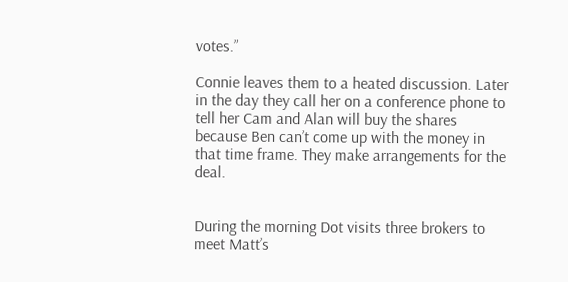votes.”

Connie leaves them to a heated discussion. Later in the day they call her on a conference phone to tell her Cam and Alan will buy the shares because Ben can’t come up with the money in that time frame. They make arrangements for the deal.


During the morning Dot visits three brokers to meet Matt’s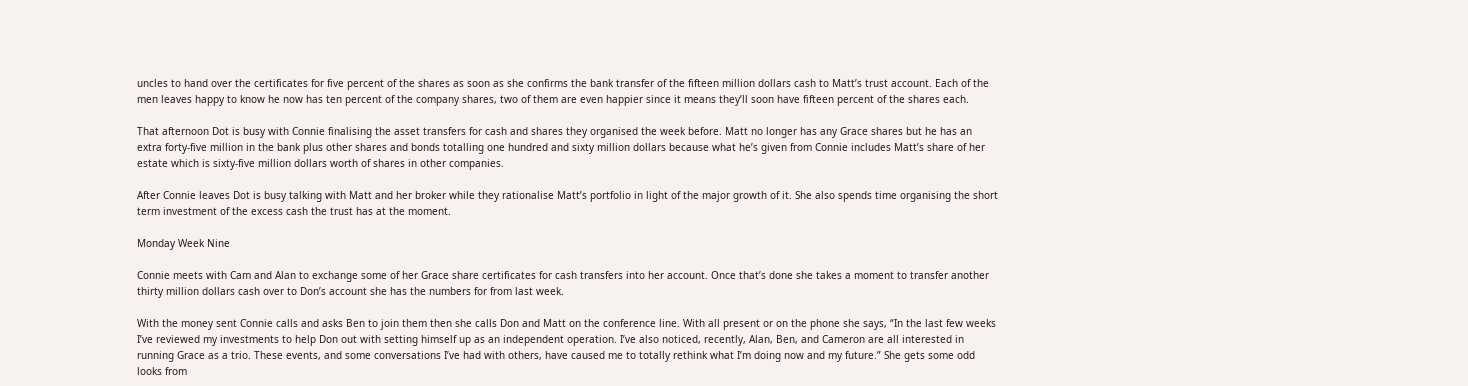uncles to hand over the certificates for five percent of the shares as soon as she confirms the bank transfer of the fifteen million dollars cash to Matt’s trust account. Each of the men leaves happy to know he now has ten percent of the company shares, two of them are even happier since it means they’ll soon have fifteen percent of the shares each.

That afternoon Dot is busy with Connie finalising the asset transfers for cash and shares they organised the week before. Matt no longer has any Grace shares but he has an extra forty-five million in the bank plus other shares and bonds totalling one hundred and sixty million dollars because what he’s given from Connie includes Matt’s share of her estate which is sixty-five million dollars worth of shares in other companies.

After Connie leaves Dot is busy talking with Matt and her broker while they rationalise Matt’s portfolio in light of the major growth of it. She also spends time organising the short term investment of the excess cash the trust has at the moment.

Monday Week Nine

Connie meets with Cam and Alan to exchange some of her Grace share certificates for cash transfers into her account. Once that’s done she takes a moment to transfer another thirty million dollars cash over to Don’s account she has the numbers for from last week.

With the money sent Connie calls and asks Ben to join them then she calls Don and Matt on the conference line. With all present or on the phone she says, “In the last few weeks I’ve reviewed my investments to help Don out with setting himself up as an independent operation. I’ve also noticed, recently, Alan, Ben, and Cameron are all interested in running Grace as a trio. These events, and some conversations I’ve had with others, have caused me to totally rethink what I’m doing now and my future.” She gets some odd looks from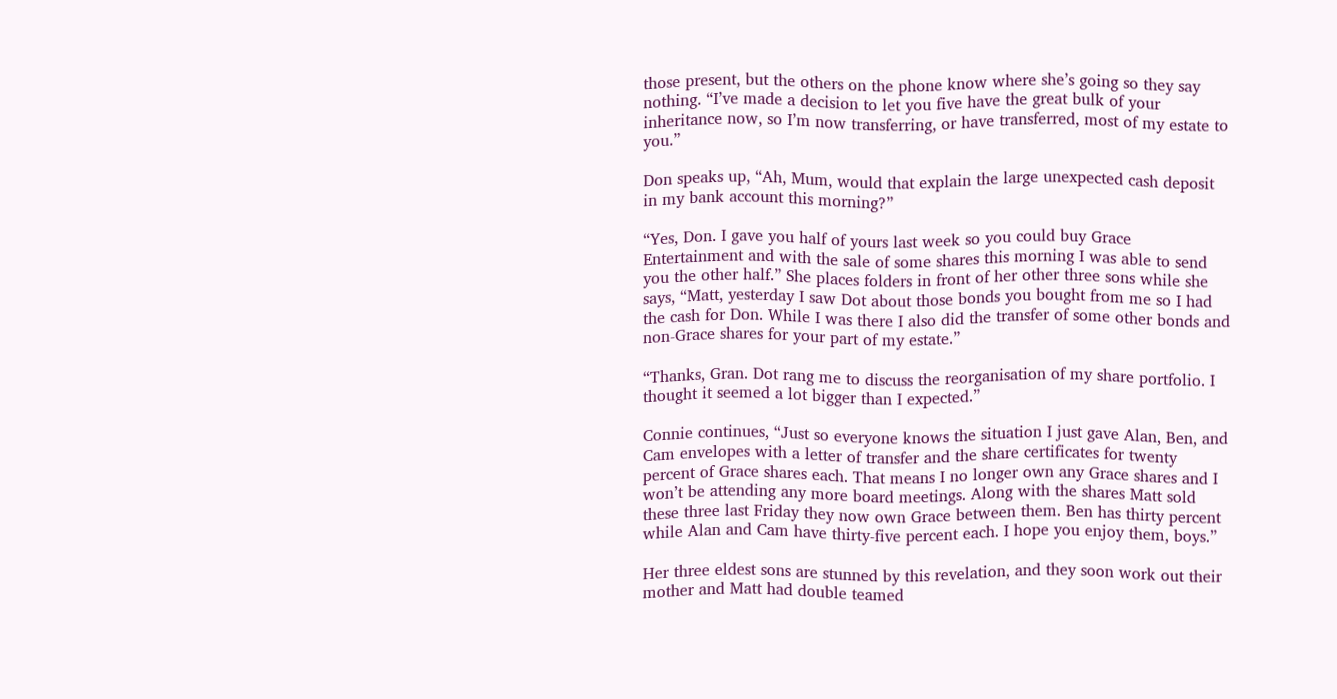those present, but the others on the phone know where she’s going so they say nothing. “I’ve made a decision to let you five have the great bulk of your inheritance now, so I’m now transferring, or have transferred, most of my estate to you.”

Don speaks up, “Ah, Mum, would that explain the large unexpected cash deposit in my bank account this morning?”

“Yes, Don. I gave you half of yours last week so you could buy Grace Entertainment and with the sale of some shares this morning I was able to send you the other half.” She places folders in front of her other three sons while she says, “Matt, yesterday I saw Dot about those bonds you bought from me so I had the cash for Don. While I was there I also did the transfer of some other bonds and non-Grace shares for your part of my estate.”

“Thanks, Gran. Dot rang me to discuss the reorganisation of my share portfolio. I thought it seemed a lot bigger than I expected.”

Connie continues, “Just so everyone knows the situation I just gave Alan, Ben, and Cam envelopes with a letter of transfer and the share certificates for twenty percent of Grace shares each. That means I no longer own any Grace shares and I won’t be attending any more board meetings. Along with the shares Matt sold these three last Friday they now own Grace between them. Ben has thirty percent while Alan and Cam have thirty-five percent each. I hope you enjoy them, boys.”

Her three eldest sons are stunned by this revelation, and they soon work out their mother and Matt had double teamed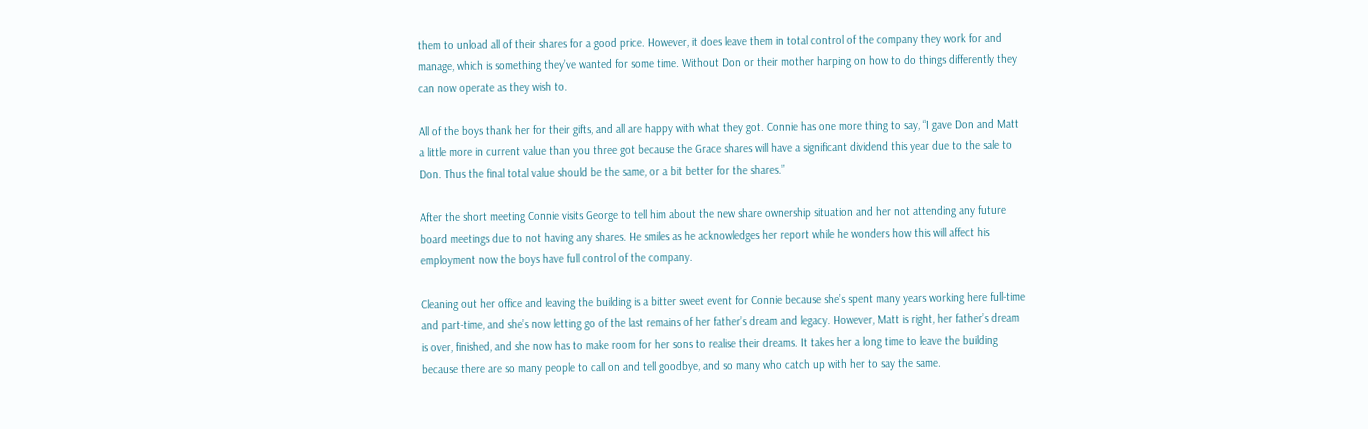them to unload all of their shares for a good price. However, it does leave them in total control of the company they work for and manage, which is something they’ve wanted for some time. Without Don or their mother harping on how to do things differently they can now operate as they wish to.

All of the boys thank her for their gifts, and all are happy with what they got. Connie has one more thing to say, “I gave Don and Matt a little more in current value than you three got because the Grace shares will have a significant dividend this year due to the sale to Don. Thus the final total value should be the same, or a bit better for the shares.”

After the short meeting Connie visits George to tell him about the new share ownership situation and her not attending any future board meetings due to not having any shares. He smiles as he acknowledges her report while he wonders how this will affect his employment now the boys have full control of the company.

Cleaning out her office and leaving the building is a bitter sweet event for Connie because she’s spent many years working here full-time and part-time, and she’s now letting go of the last remains of her father’s dream and legacy. However, Matt is right, her father’s dream is over, finished, and she now has to make room for her sons to realise their dreams. It takes her a long time to leave the building because there are so many people to call on and tell goodbye, and so many who catch up with her to say the same.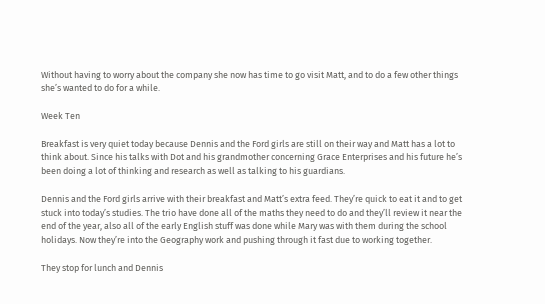Without having to worry about the company she now has time to go visit Matt, and to do a few other things she’s wanted to do for a while.

Week Ten

Breakfast is very quiet today because Dennis and the Ford girls are still on their way and Matt has a lot to think about. Since his talks with Dot and his grandmother concerning Grace Enterprises and his future he’s been doing a lot of thinking and research as well as talking to his guardians.

Dennis and the Ford girls arrive with their breakfast and Matt’s extra feed. They’re quick to eat it and to get stuck into today’s studies. The trio have done all of the maths they need to do and they’ll review it near the end of the year, also all of the early English stuff was done while Mary was with them during the school holidays. Now they’re into the Geography work and pushing through it fast due to working together.

They stop for lunch and Dennis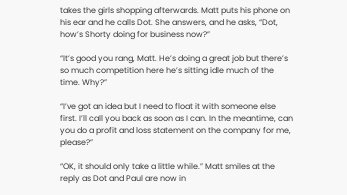takes the girls shopping afterwards. Matt puts his phone on his ear and he calls Dot. She answers, and he asks, “Dot, how’s Shorty doing for business now?”

“It’s good you rang, Matt. He’s doing a great job but there’s so much competition here he’s sitting idle much of the time. Why?”

“I’ve got an idea but I need to float it with someone else first. I’ll call you back as soon as I can. In the meantime, can you do a profit and loss statement on the company for me, please?”

“OK, it should only take a little while.” Matt smiles at the reply as Dot and Paul are now in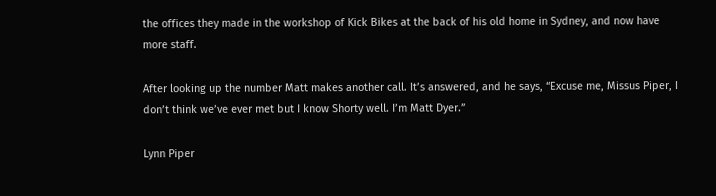the offices they made in the workshop of Kick Bikes at the back of his old home in Sydney, and now have more staff.

After looking up the number Matt makes another call. It’s answered, and he says, “Excuse me, Missus Piper, I don’t think we’ve ever met but I know Shorty well. I’m Matt Dyer.”

Lynn Piper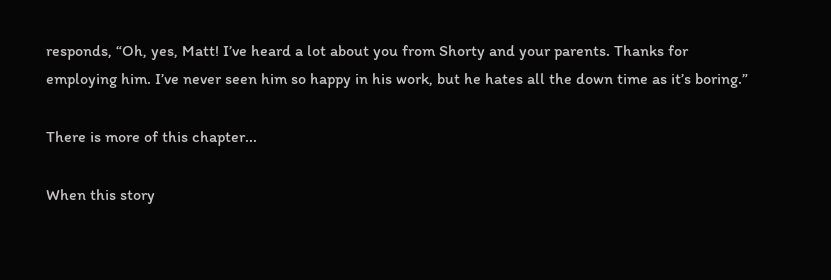responds, “Oh, yes, Matt! I’ve heard a lot about you from Shorty and your parents. Thanks for employing him. I’ve never seen him so happy in his work, but he hates all the down time as it’s boring.”

There is more of this chapter...

When this story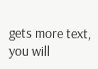gets more text, you will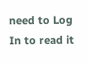need to Log In to read it